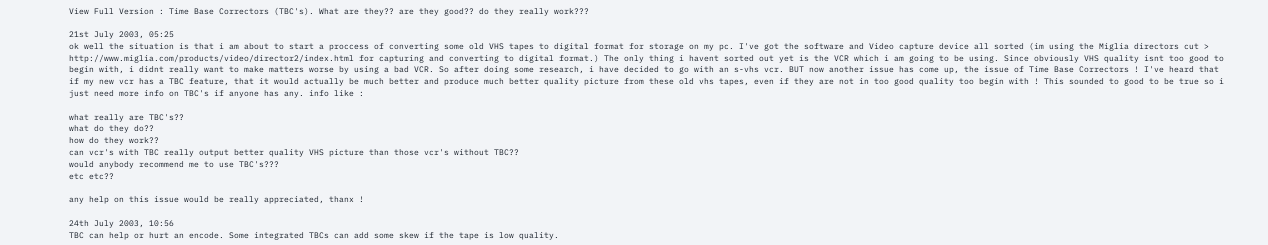View Full Version : Time Base Correctors (TBC's). What are they?? are they good?? do they really work???

21st July 2003, 05:25
ok well the situation is that i am about to start a proccess of converting some old VHS tapes to digital format for storage on my pc. I've got the software and Video capture device all sorted (im using the Miglia directors cut > http://www.miglia.com/products/video/director2/index.html for capturing and converting to digital format.) The only thing i havent sorted out yet is the VCR which i am going to be using. Since obviously VHS quality isnt too good to begin with, i didnt really want to make matters worse by using a bad VCR. So after doing some research, i have decided to go with an s-vhs vcr. BUT now another issue has come up, the issue of Time Base Correctors ! I've heard that if my new vcr has a TBC feature, that it would actually be much better and produce much better quality picture from these old vhs tapes, even if they are not in too good quality too begin with ! This sounded to good to be true so i just need more info on TBC's if anyone has any. info like :

what really are TBC's??
what do they do??
how do they work??
can vcr's with TBC really output better quality VHS picture than those vcr's without TBC??
would anybody recommend me to use TBC's???
etc etc??

any help on this issue would be really appreciated, thanx !

24th July 2003, 10:56
TBC can help or hurt an encode. Some integrated TBCs can add some skew if the tape is low quality.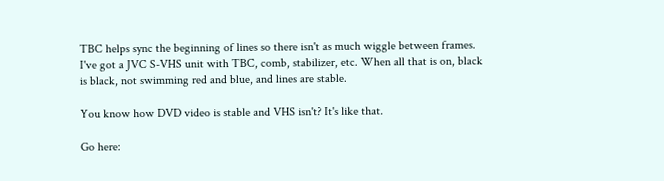TBC helps sync the beginning of lines so there isn't as much wiggle between frames. I've got a JVC S-VHS unit with TBC, comb, stabilizer, etc. When all that is on, black is black, not swimming red and blue, and lines are stable.

You know how DVD video is stable and VHS isn't? It's like that.

Go here: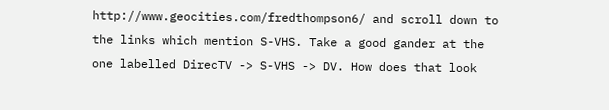http://www.geocities.com/fredthompson6/ and scroll down to the links which mention S-VHS. Take a good gander at the one labelled DirecTV -> S-VHS -> DV. How does that look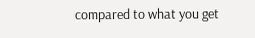compared to what you get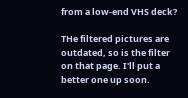from a low-end VHS deck?

THe filtered pictures are outdated, so is the filter on that page. I'll put a better one up soon.